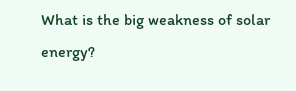What is the big weakness of solar energy?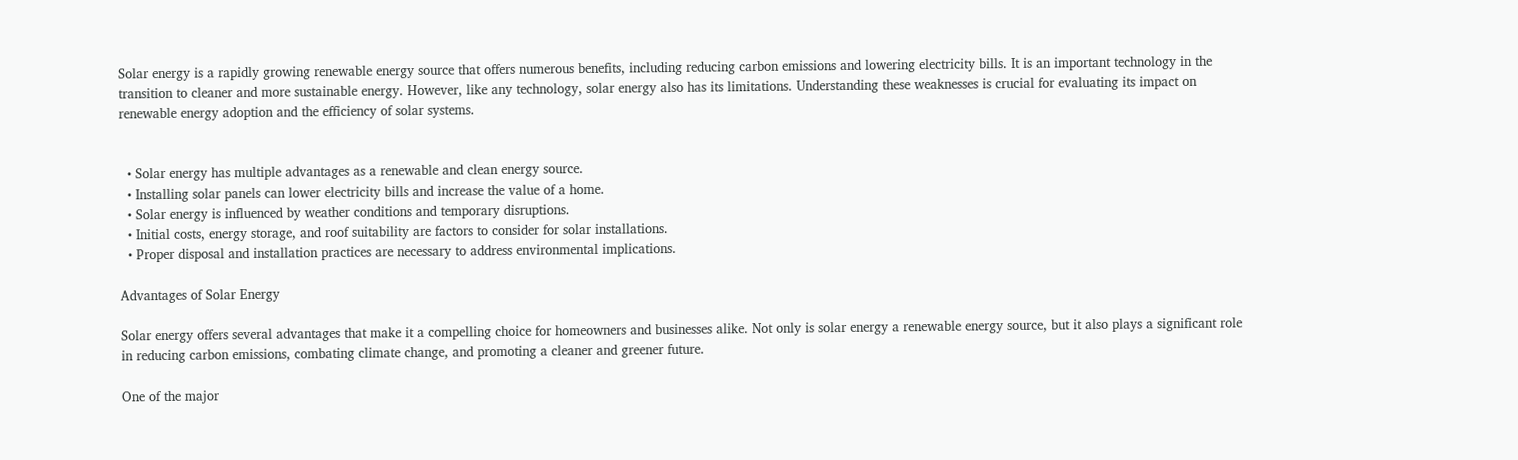Solar energy is a rapidly growing renewable energy source that offers numerous benefits, including reducing carbon emissions and lowering electricity bills. It is an important technology in the transition to cleaner and more sustainable energy. However, like any technology, solar energy also has its limitations. Understanding these weaknesses is crucial for evaluating its impact on renewable energy adoption and the efficiency of solar systems.


  • Solar energy has multiple advantages as a renewable and clean energy source.
  • Installing solar panels can lower electricity bills and increase the value of a home.
  • Solar energy is influenced by weather conditions and temporary disruptions.
  • Initial costs, energy storage, and roof suitability are factors to consider for solar installations.
  • Proper disposal and installation practices are necessary to address environmental implications.

Advantages of Solar Energy

Solar energy offers several advantages that make it a compelling choice for homeowners and businesses alike. Not only is solar energy a renewable energy source, but it also plays a significant role in reducing carbon emissions, combating climate change, and promoting a cleaner and greener future.

One of the major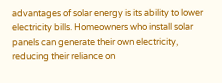advantages of solar energy is its ability to lower electricity bills. Homeowners who install solar panels can generate their own electricity, reducing their reliance on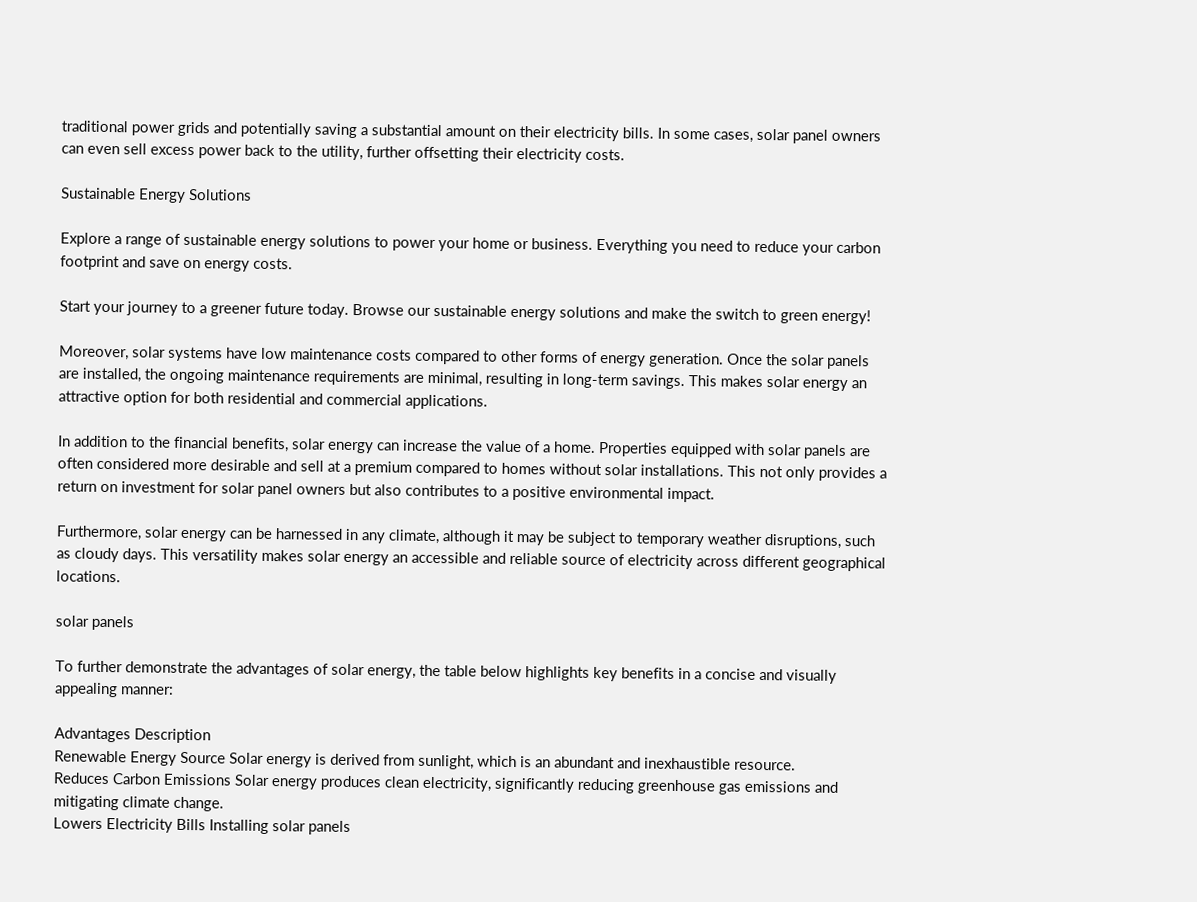traditional power grids and potentially saving a substantial amount on their electricity bills. In some cases, solar panel owners can even sell excess power back to the utility, further offsetting their electricity costs.

Sustainable Energy Solutions

Explore a range of sustainable energy solutions to power your home or business. Everything you need to reduce your carbon footprint and save on energy costs.

Start your journey to a greener future today. Browse our sustainable energy solutions and make the switch to green energy!

Moreover, solar systems have low maintenance costs compared to other forms of energy generation. Once the solar panels are installed, the ongoing maintenance requirements are minimal, resulting in long-term savings. This makes solar energy an attractive option for both residential and commercial applications.

In addition to the financial benefits, solar energy can increase the value of a home. Properties equipped with solar panels are often considered more desirable and sell at a premium compared to homes without solar installations. This not only provides a return on investment for solar panel owners but also contributes to a positive environmental impact.

Furthermore, solar energy can be harnessed in any climate, although it may be subject to temporary weather disruptions, such as cloudy days. This versatility makes solar energy an accessible and reliable source of electricity across different geographical locations.

solar panels

To further demonstrate the advantages of solar energy, the table below highlights key benefits in a concise and visually appealing manner:

Advantages Description
Renewable Energy Source Solar energy is derived from sunlight, which is an abundant and inexhaustible resource.
Reduces Carbon Emissions Solar energy produces clean electricity, significantly reducing greenhouse gas emissions and mitigating climate change.
Lowers Electricity Bills Installing solar panels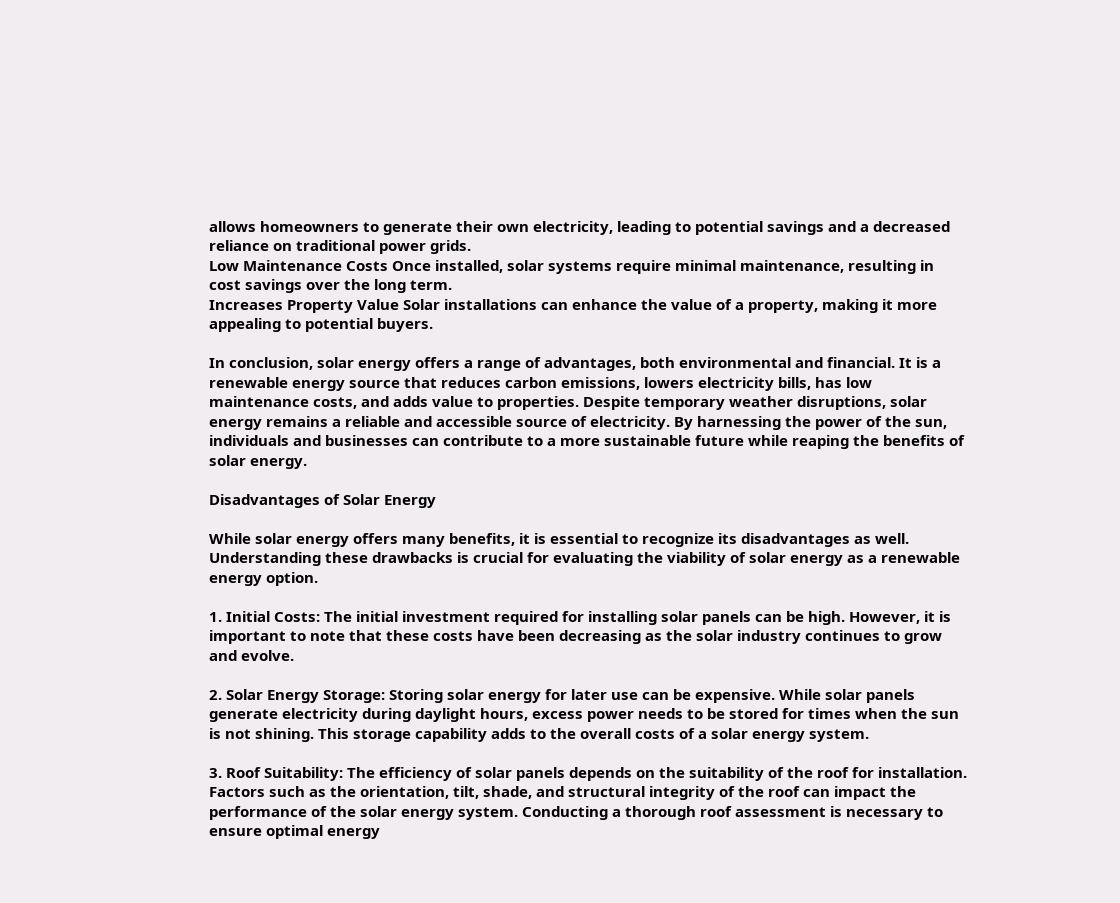allows homeowners to generate their own electricity, leading to potential savings and a decreased reliance on traditional power grids.
Low Maintenance Costs Once installed, solar systems require minimal maintenance, resulting in cost savings over the long term.
Increases Property Value Solar installations can enhance the value of a property, making it more appealing to potential buyers.

In conclusion, solar energy offers a range of advantages, both environmental and financial. It is a renewable energy source that reduces carbon emissions, lowers electricity bills, has low maintenance costs, and adds value to properties. Despite temporary weather disruptions, solar energy remains a reliable and accessible source of electricity. By harnessing the power of the sun, individuals and businesses can contribute to a more sustainable future while reaping the benefits of solar energy.

Disadvantages of Solar Energy

While solar energy offers many benefits, it is essential to recognize its disadvantages as well. Understanding these drawbacks is crucial for evaluating the viability of solar energy as a renewable energy option.

1. Initial Costs: The initial investment required for installing solar panels can be high. However, it is important to note that these costs have been decreasing as the solar industry continues to grow and evolve.

2. Solar Energy Storage: Storing solar energy for later use can be expensive. While solar panels generate electricity during daylight hours, excess power needs to be stored for times when the sun is not shining. This storage capability adds to the overall costs of a solar energy system.

3. Roof Suitability: The efficiency of solar panels depends on the suitability of the roof for installation. Factors such as the orientation, tilt, shade, and structural integrity of the roof can impact the performance of the solar energy system. Conducting a thorough roof assessment is necessary to ensure optimal energy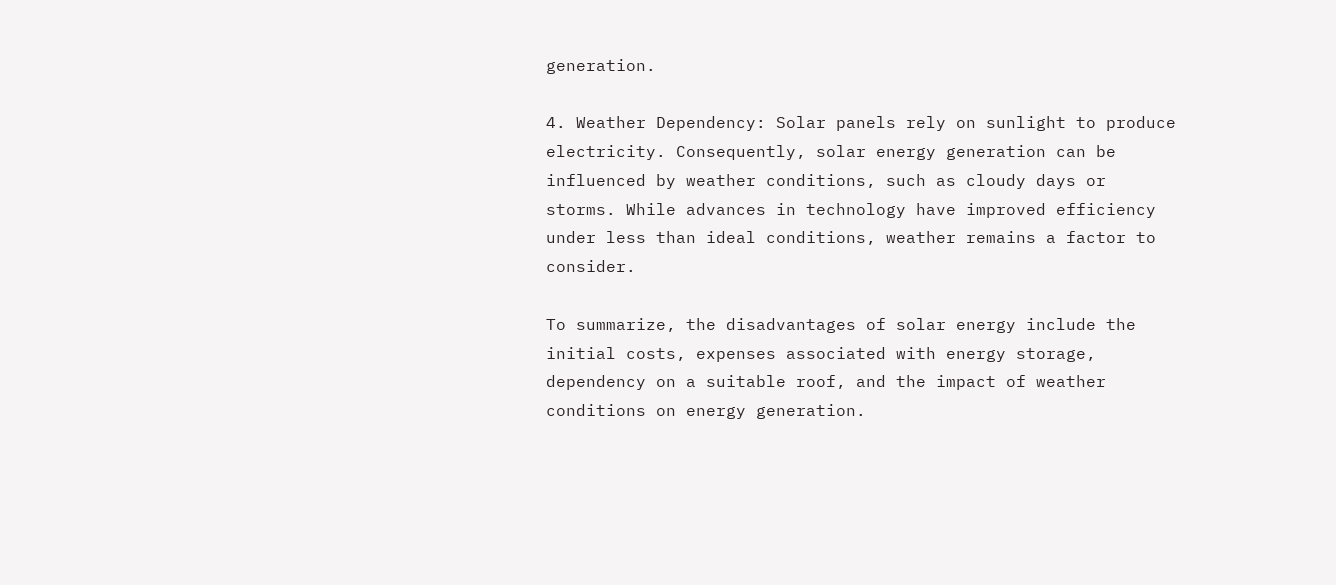generation.

4. Weather Dependency: Solar panels rely on sunlight to produce electricity. Consequently, solar energy generation can be influenced by weather conditions, such as cloudy days or storms. While advances in technology have improved efficiency under less than ideal conditions, weather remains a factor to consider.

To summarize, the disadvantages of solar energy include the initial costs, expenses associated with energy storage, dependency on a suitable roof, and the impact of weather conditions on energy generation.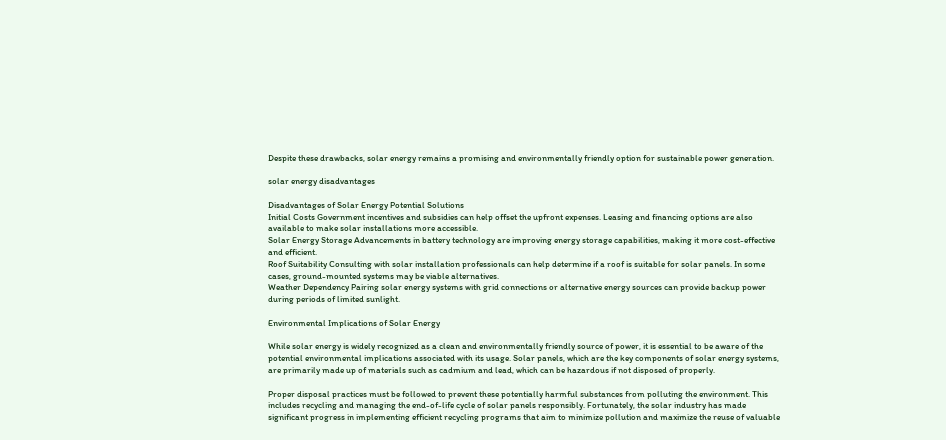Despite these drawbacks, solar energy remains a promising and environmentally friendly option for sustainable power generation.

solar energy disadvantages

Disadvantages of Solar Energy Potential Solutions
Initial Costs Government incentives and subsidies can help offset the upfront expenses. Leasing and financing options are also available to make solar installations more accessible.
Solar Energy Storage Advancements in battery technology are improving energy storage capabilities, making it more cost-effective and efficient.
Roof Suitability Consulting with solar installation professionals can help determine if a roof is suitable for solar panels. In some cases, ground-mounted systems may be viable alternatives.
Weather Dependency Pairing solar energy systems with grid connections or alternative energy sources can provide backup power during periods of limited sunlight.

Environmental Implications of Solar Energy

While solar energy is widely recognized as a clean and environmentally friendly source of power, it is essential to be aware of the potential environmental implications associated with its usage. Solar panels, which are the key components of solar energy systems, are primarily made up of materials such as cadmium and lead, which can be hazardous if not disposed of properly.

Proper disposal practices must be followed to prevent these potentially harmful substances from polluting the environment. This includes recycling and managing the end-of-life cycle of solar panels responsibly. Fortunately, the solar industry has made significant progress in implementing efficient recycling programs that aim to minimize pollution and maximize the reuse of valuable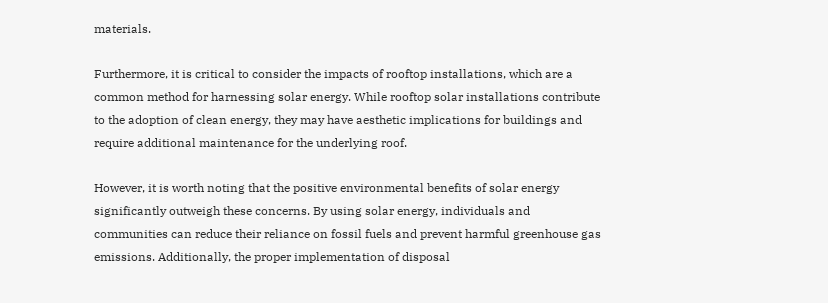materials.

Furthermore, it is critical to consider the impacts of rooftop installations, which are a common method for harnessing solar energy. While rooftop solar installations contribute to the adoption of clean energy, they may have aesthetic implications for buildings and require additional maintenance for the underlying roof.

However, it is worth noting that the positive environmental benefits of solar energy significantly outweigh these concerns. By using solar energy, individuals and communities can reduce their reliance on fossil fuels and prevent harmful greenhouse gas emissions. Additionally, the proper implementation of disposal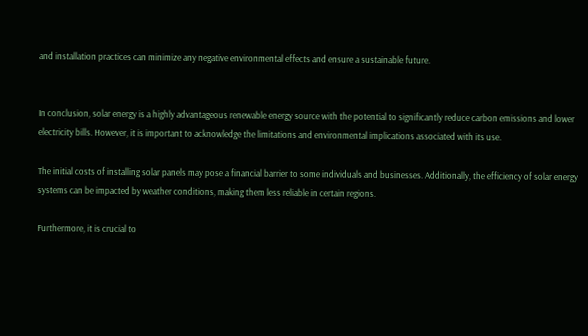and installation practices can minimize any negative environmental effects and ensure a sustainable future.


In conclusion, solar energy is a highly advantageous renewable energy source with the potential to significantly reduce carbon emissions and lower electricity bills. However, it is important to acknowledge the limitations and environmental implications associated with its use.

The initial costs of installing solar panels may pose a financial barrier to some individuals and businesses. Additionally, the efficiency of solar energy systems can be impacted by weather conditions, making them less reliable in certain regions.

Furthermore, it is crucial to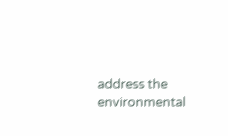address the environmental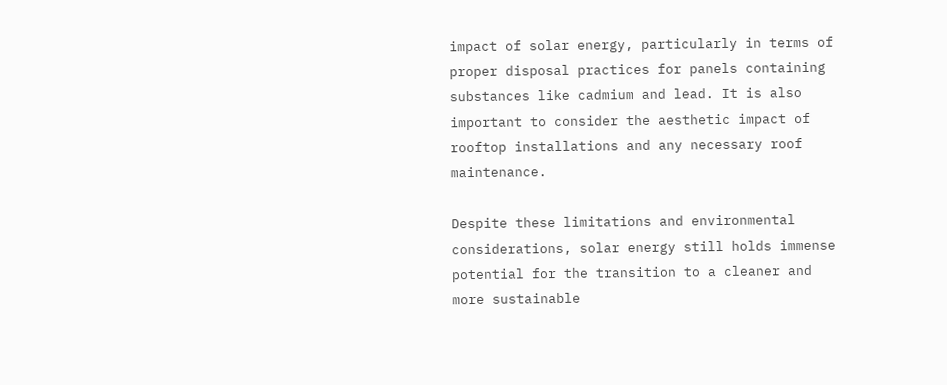impact of solar energy, particularly in terms of proper disposal practices for panels containing substances like cadmium and lead. It is also important to consider the aesthetic impact of rooftop installations and any necessary roof maintenance.

Despite these limitations and environmental considerations, solar energy still holds immense potential for the transition to a cleaner and more sustainable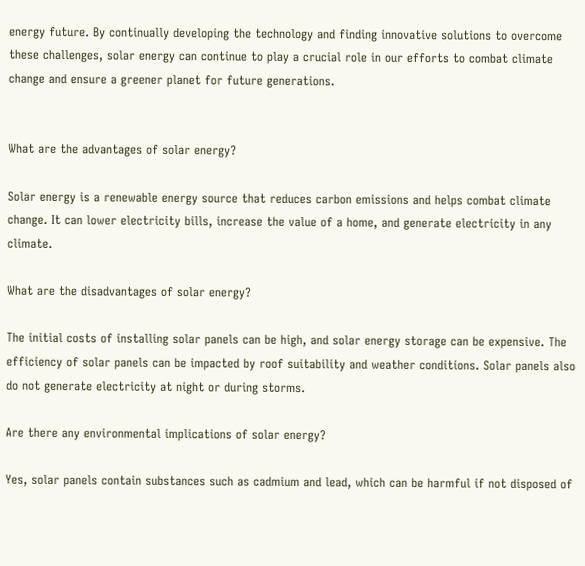energy future. By continually developing the technology and finding innovative solutions to overcome these challenges, solar energy can continue to play a crucial role in our efforts to combat climate change and ensure a greener planet for future generations.


What are the advantages of solar energy?

Solar energy is a renewable energy source that reduces carbon emissions and helps combat climate change. It can lower electricity bills, increase the value of a home, and generate electricity in any climate.

What are the disadvantages of solar energy?

The initial costs of installing solar panels can be high, and solar energy storage can be expensive. The efficiency of solar panels can be impacted by roof suitability and weather conditions. Solar panels also do not generate electricity at night or during storms.

Are there any environmental implications of solar energy?

Yes, solar panels contain substances such as cadmium and lead, which can be harmful if not disposed of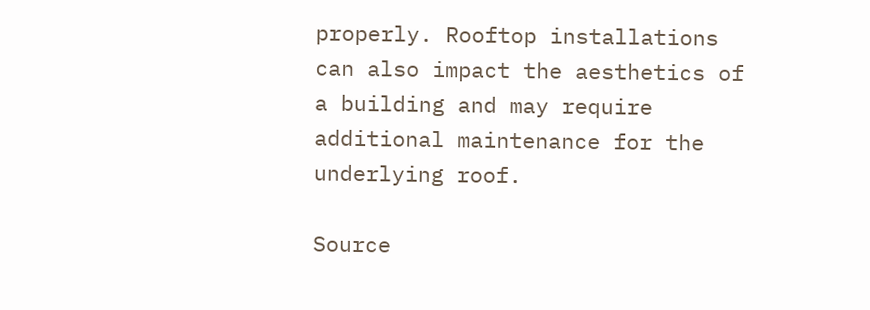properly. Rooftop installations can also impact the aesthetics of a building and may require additional maintenance for the underlying roof.

Source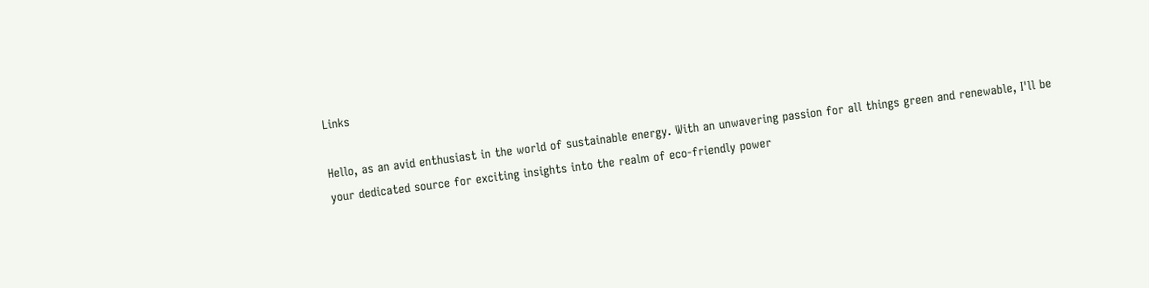Links

Hello, as an avid enthusiast in the world of sustainable energy. With an unwavering passion for all things green and renewable, I'll be your dedicated source for exciting insights into the realm of eco-friendly power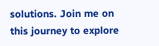solutions. Join me on this journey to explore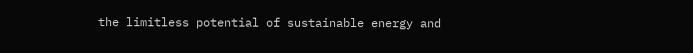the limitless potential of sustainable energy and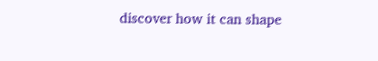discover how it can shape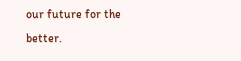our future for the better.